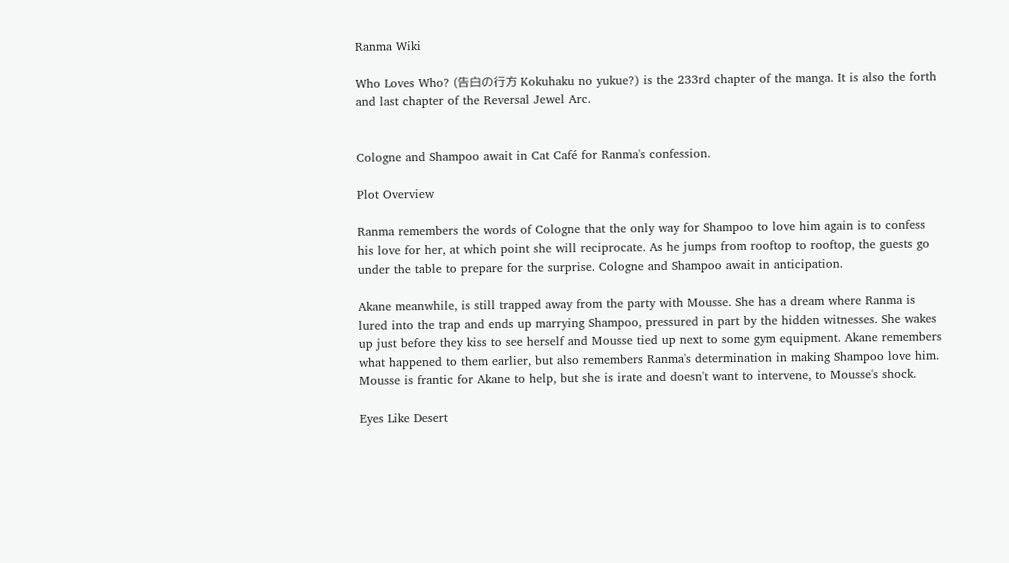Ranma Wiki

Who Loves Who? (告白の行方 Kokuhaku no yukue?) is the 233rd chapter of the manga. It is also the forth and last chapter of the Reversal Jewel Arc.


Cologne and Shampoo await in Cat Café for Ranma's confession.

Plot Overview

Ranma remembers the words of Cologne that the only way for Shampoo to love him again is to confess his love for her, at which point she will reciprocate. As he jumps from rooftop to rooftop, the guests go under the table to prepare for the surprise. Cologne and Shampoo await in anticipation.

Akane meanwhile, is still trapped away from the party with Mousse. She has a dream where Ranma is lured into the trap and ends up marrying Shampoo, pressured in part by the hidden witnesses. She wakes up just before they kiss to see herself and Mousse tied up next to some gym equipment. Akane remembers what happened to them earlier, but also remembers Ranma's determination in making Shampoo love him. Mousse is frantic for Akane to help, but she is irate and doesn't want to intervene, to Mousse's shock.

Eyes Like Desert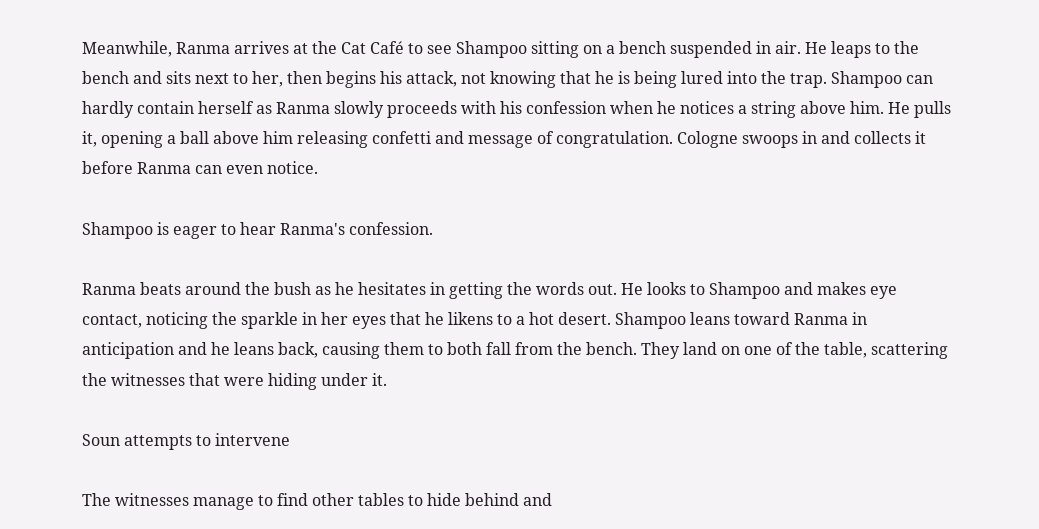Meanwhile, Ranma arrives at the Cat Café to see Shampoo sitting on a bench suspended in air. He leaps to the bench and sits next to her, then begins his attack, not knowing that he is being lured into the trap. Shampoo can hardly contain herself as Ranma slowly proceeds with his confession when he notices a string above him. He pulls it, opening a ball above him releasing confetti and message of congratulation. Cologne swoops in and collects it before Ranma can even notice.

Shampoo is eager to hear Ranma's confession.

Ranma beats around the bush as he hesitates in getting the words out. He looks to Shampoo and makes eye contact, noticing the sparkle in her eyes that he likens to a hot desert. Shampoo leans toward Ranma in anticipation and he leans back, causing them to both fall from the bench. They land on one of the table, scattering the witnesses that were hiding under it.

Soun attempts to intervene

The witnesses manage to find other tables to hide behind and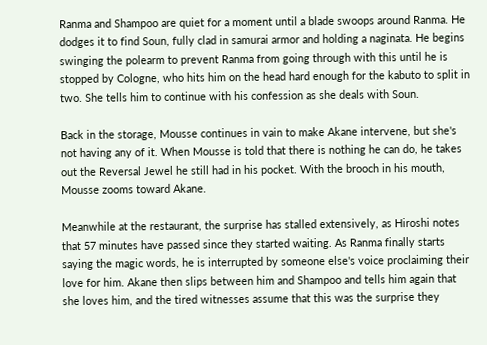Ranma and Shampoo are quiet for a moment until a blade swoops around Ranma. He dodges it to find Soun, fully clad in samurai armor and holding a naginata. He begins swinging the polearm to prevent Ranma from going through with this until he is stopped by Cologne, who hits him on the head hard enough for the kabuto to split in two. She tells him to continue with his confession as she deals with Soun.

Back in the storage, Mousse continues in vain to make Akane intervene, but she's not having any of it. When Mousse is told that there is nothing he can do, he takes out the Reversal Jewel he still had in his pocket. With the brooch in his mouth, Mousse zooms toward Akane.

Meanwhile at the restaurant, the surprise has stalled extensively, as Hiroshi notes that 57 minutes have passed since they started waiting. As Ranma finally starts saying the magic words, he is interrupted by someone else's voice proclaiming their love for him. Akane then slips between him and Shampoo and tells him again that she loves him, and the tired witnesses assume that this was the surprise they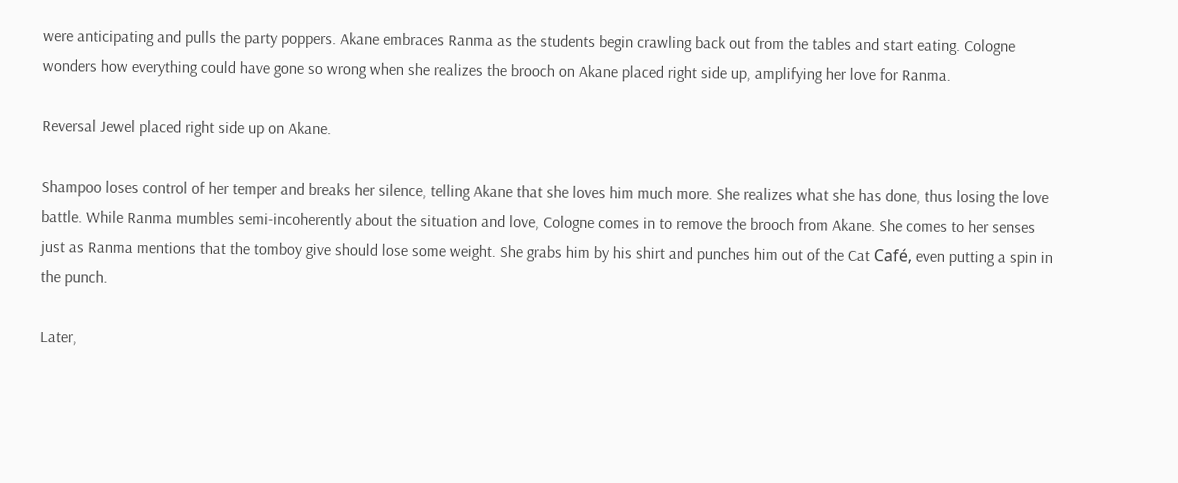were anticipating and pulls the party poppers. Akane embraces Ranma as the students begin crawling back out from the tables and start eating. Cologne wonders how everything could have gone so wrong when she realizes the brooch on Akane placed right side up, amplifying her love for Ranma.

Reversal Jewel placed right side up on Akane.

Shampoo loses control of her temper and breaks her silence, telling Akane that she loves him much more. She realizes what she has done, thus losing the love battle. While Ranma mumbles semi-incoherently about the situation and love, Cologne comes in to remove the brooch from Akane. She comes to her senses just as Ranma mentions that the tomboy give should lose some weight. She grabs him by his shirt and punches him out of the Cat Café, even putting a spin in the punch.

Later,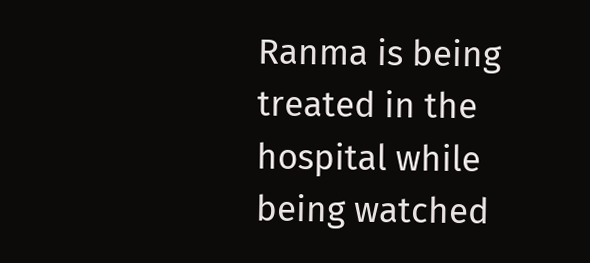Ranma is being treated in the hospital while being watched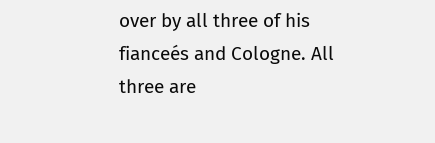over by all three of his fianceés and Cologne. All three are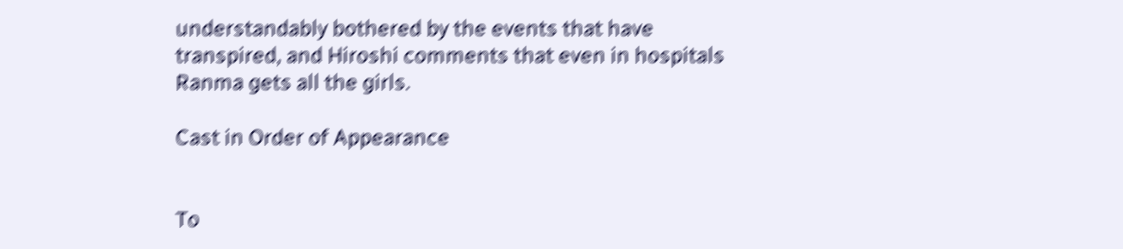understandably bothered by the events that have transpired, and Hiroshi comments that even in hospitals Ranma gets all the girls.

Cast in Order of Appearance


To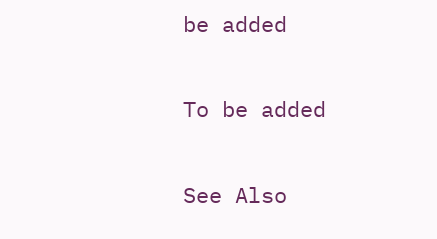be added


To be added


See Also